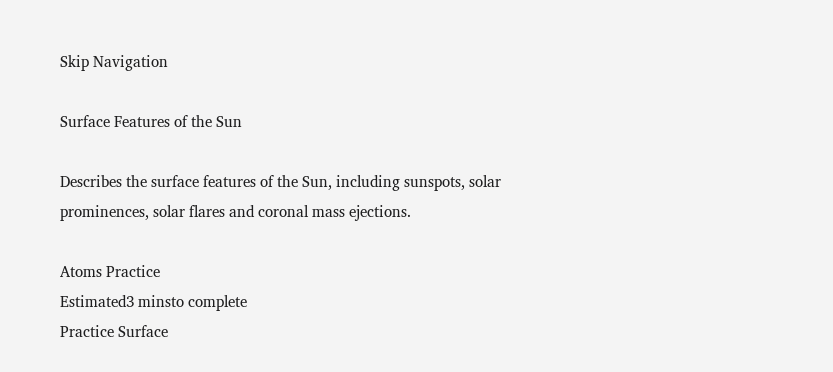Skip Navigation

Surface Features of the Sun

Describes the surface features of the Sun, including sunspots, solar prominences, solar flares and coronal mass ejections.

Atoms Practice
Estimated3 minsto complete
Practice Surface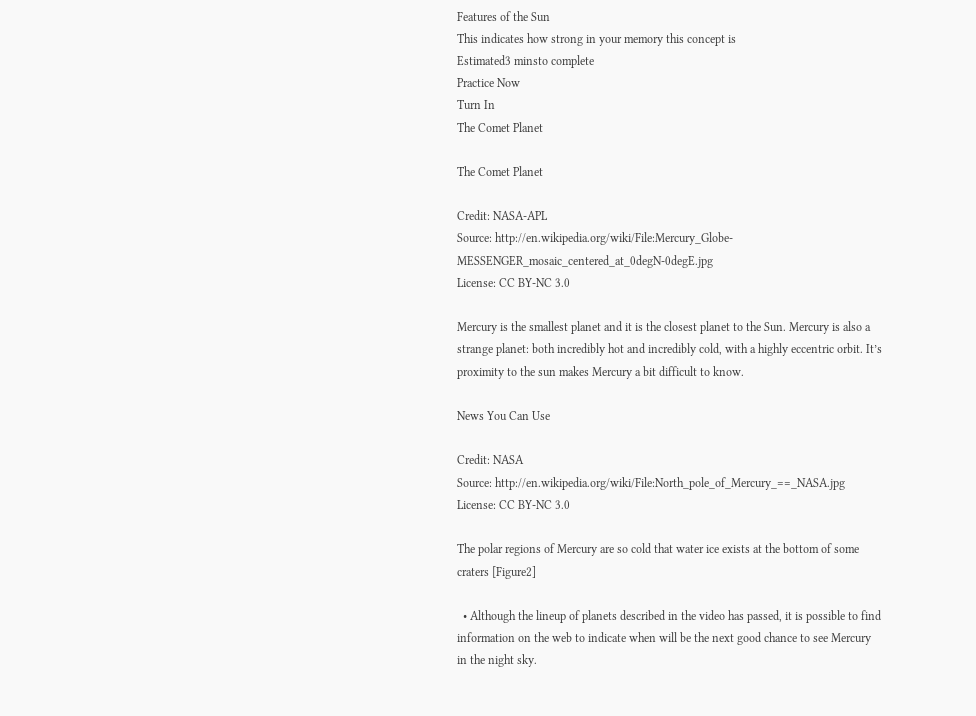Features of the Sun
This indicates how strong in your memory this concept is
Estimated3 minsto complete
Practice Now
Turn In
The Comet Planet

The Comet Planet

Credit: NASA-APL
Source: http://en.wikipedia.org/wiki/File:Mercury_Globe-MESSENGER_mosaic_centered_at_0degN-0degE.jpg
License: CC BY-NC 3.0

Mercury is the smallest planet and it is the closest planet to the Sun. Mercury is also a strange planet: both incredibly hot and incredibly cold, with a highly eccentric orbit. It’s proximity to the sun makes Mercury a bit difficult to know.

News You Can Use

Credit: NASA
Source: http://en.wikipedia.org/wiki/File:North_pole_of_Mercury_==_NASA.jpg
License: CC BY-NC 3.0

The polar regions of Mercury are so cold that water ice exists at the bottom of some craters [Figure2]

  • Although the lineup of planets described in the video has passed, it is possible to find information on the web to indicate when will be the next good chance to see Mercury in the night sky.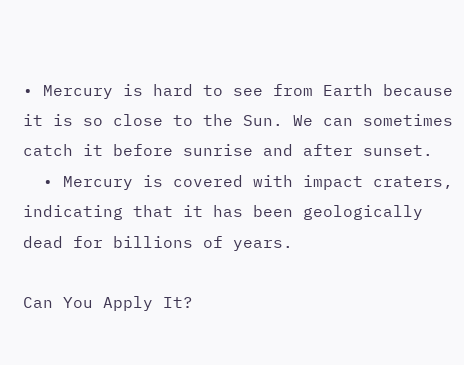• Mercury is hard to see from Earth because it is so close to the Sun. We can sometimes catch it before sunrise and after sunset.
  • Mercury is covered with impact craters, indicating that it has been geologically dead for billions of years.

Can You Apply It?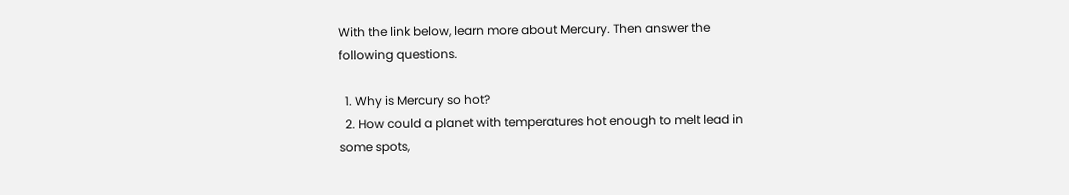With the link below, learn more about Mercury. Then answer the following questions.

  1. Why is Mercury so hot?
  2. How could a planet with temperatures hot enough to melt lead in some spots,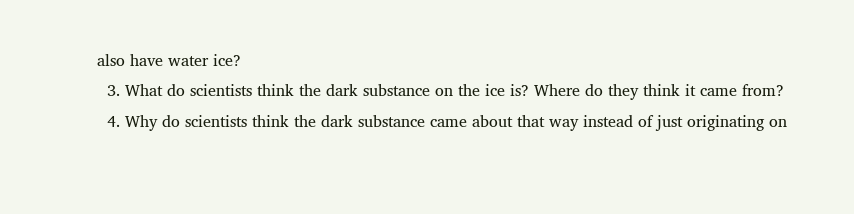also have water ice?
  3. What do scientists think the dark substance on the ice is? Where do they think it came from?
  4. Why do scientists think the dark substance came about that way instead of just originating on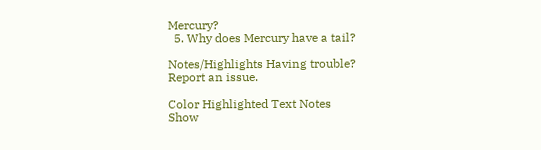Mercury?
  5. Why does Mercury have a tail?

Notes/Highlights Having trouble? Report an issue.

Color Highlighted Text Notes
Show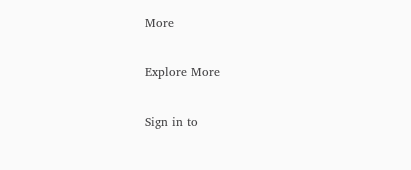More

Explore More

Sign in to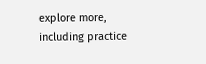explore more, including practice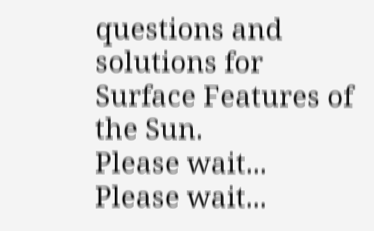questions and solutions for Surface Features of the Sun.
Please wait...
Please wait...